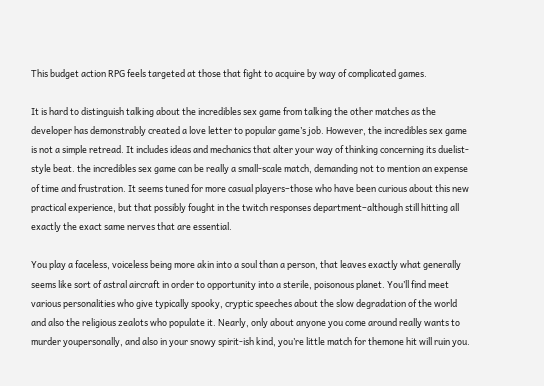This budget action RPG feels targeted at those that fight to acquire by way of complicated games.

It is hard to distinguish talking about the incredibles sex game from talking the other matches as the developer has demonstrably created a love letter to popular game’s job. However, the incredibles sex game is not a simple retread. It includes ideas and mechanics that alter your way of thinking concerning its duelist-style beat. the incredibles sex game can be really a small-scale match, demanding not to mention an expense of time and frustration. It seems tuned for more casual players–those who have been curious about this new practical experience, but that possibly fought in the twitch responses department–although still hitting all exactly the exact same nerves that are essential.

You play a faceless, voiceless being more akin into a soul than a person, that leaves exactly what generally seems like sort of astral aircraft in order to opportunity into a sterile, poisonous planet. You’ll find meet various personalities who give typically spooky, cryptic speeches about the slow degradation of the world and also the religious zealots who populate it. Nearly, only about anyone you come around really wants to murder youpersonally, and also in your snowy spirit-ish kind, you’re little match for themone hit will ruin you.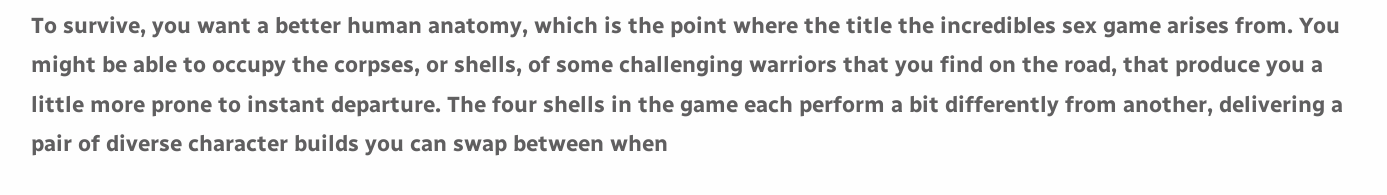To survive, you want a better human anatomy, which is the point where the title the incredibles sex game arises from. You might be able to occupy the corpses, or shells, of some challenging warriors that you find on the road, that produce you a little more prone to instant departure. The four shells in the game each perform a bit differently from another, delivering a pair of diverse character builds you can swap between when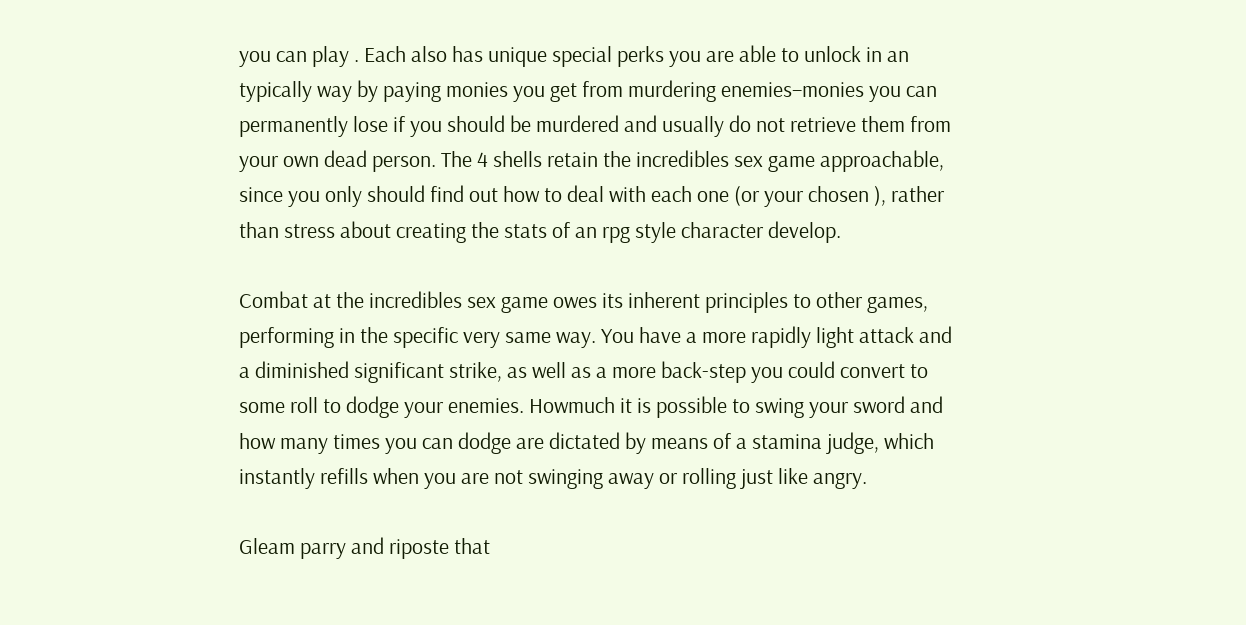you can play . Each also has unique special perks you are able to unlock in an typically way by paying monies you get from murdering enemies–monies you can permanently lose if you should be murdered and usually do not retrieve them from your own dead person. The 4 shells retain the incredibles sex game approachable, since you only should find out how to deal with each one (or your chosen ), rather than stress about creating the stats of an rpg style character develop.

Combat at the incredibles sex game owes its inherent principles to other games, performing in the specific very same way. You have a more rapidly light attack and a diminished significant strike, as well as a more back-step you could convert to some roll to dodge your enemies. Howmuch it is possible to swing your sword and how many times you can dodge are dictated by means of a stamina judge, which instantly refills when you are not swinging away or rolling just like angry.

Gleam parry and riposte that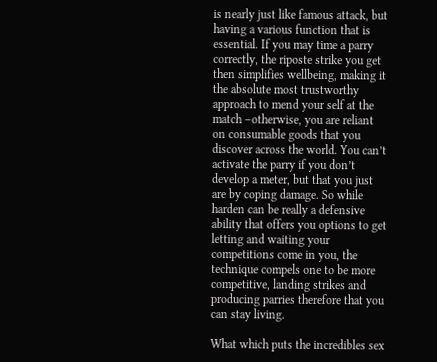is nearly just like famous attack, but having a various function that is essential. If you may time a parry correctly, the riposte strike you get then simplifies wellbeing, making it the absolute most trustworthy approach to mend your self at the match –otherwise, you are reliant on consumable goods that you discover across the world. You can’t activate the parry if you don’t develop a meter, but that you just are by coping damage. So while harden can be really a defensive ability that offers you options to get letting and waiting your competitions come in you, the technique compels one to be more competitive, landing strikes and producing parries therefore that you can stay living.

What which puts the incredibles sex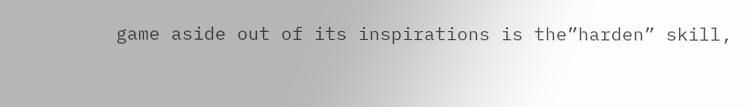game aside out of its inspirations is the”harden” skill,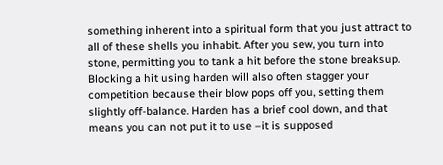something inherent into a spiritual form that you just attract to all of these shells you inhabit. After you sew, you turn into stone, permitting you to tank a hit before the stone breaksup. Blocking a hit using harden will also often stagger your competition because their blow pops off you, setting them slightly off-balance. Harden has a brief cool down, and that means you can not put it to use –it is supposed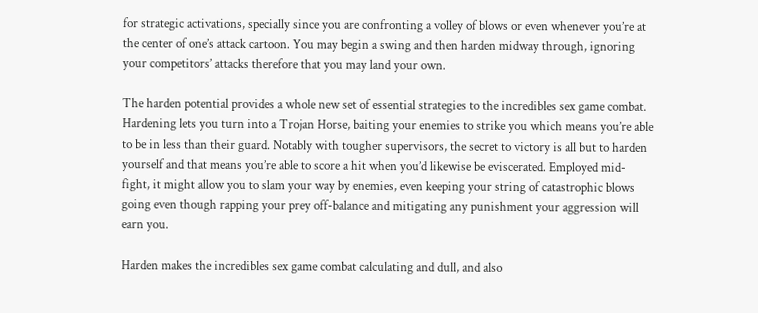for strategic activations, specially since you are confronting a volley of blows or even whenever you’re at the center of one’s attack cartoon. You may begin a swing and then harden midway through, ignoring your competitors’ attacks therefore that you may land your own.

The harden potential provides a whole new set of essential strategies to the incredibles sex game combat. Hardening lets you turn into a Trojan Horse, baiting your enemies to strike you which means you’re able to be in less than their guard. Notably with tougher supervisors, the secret to victory is all but to harden yourself and that means you’re able to score a hit when you’d likewise be eviscerated. Employed mid-fight, it might allow you to slam your way by enemies, even keeping your string of catastrophic blows going even though rapping your prey off-balance and mitigating any punishment your aggression will earn you.

Harden makes the incredibles sex game combat calculating and dull, and also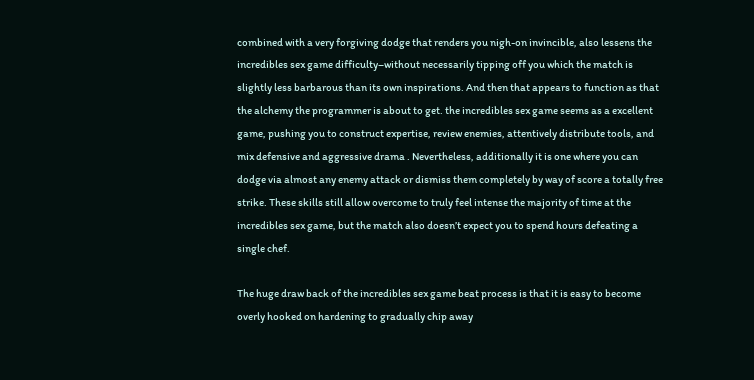combined with a very forgiving dodge that renders you nigh-on invincible, also lessens the incredibles sex game difficulty–without necessarily tipping off you which the match is slightly less barbarous than its own inspirations. And then that appears to function as that the alchemy the programmer is about to get. the incredibles sex game seems as a excellent game, pushing you to construct expertise, review enemies, attentively distribute tools, and mix defensive and aggressive drama . Nevertheless, additionally it is one where you can dodge via almost any enemy attack or dismiss them completely by way of score a totally free strike. These skills still allow overcome to truly feel intense the majority of time at the incredibles sex game, but the match also doesn’t expect you to spend hours defeating a single chef.

The huge draw back of the incredibles sex game beat process is that it is easy to become overly hooked on hardening to gradually chip away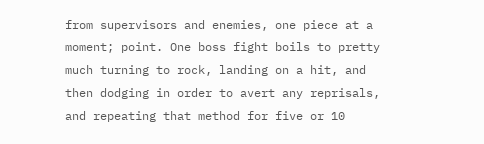from supervisors and enemies, one piece at a moment; point. One boss fight boils to pretty much turning to rock, landing on a hit, and then dodging in order to avert any reprisals, and repeating that method for five or 10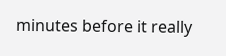minutes before it really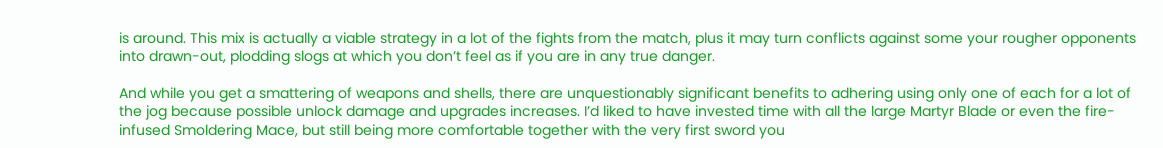is around. This mix is actually a viable strategy in a lot of the fights from the match, plus it may turn conflicts against some your rougher opponents into drawn-out, plodding slogs at which you don’t feel as if you are in any true danger.

And while you get a smattering of weapons and shells, there are unquestionably significant benefits to adhering using only one of each for a lot of the jog because possible unlock damage and upgrades increases. I’d liked to have invested time with all the large Martyr Blade or even the fire-infused Smoldering Mace, but still being more comfortable together with the very first sword you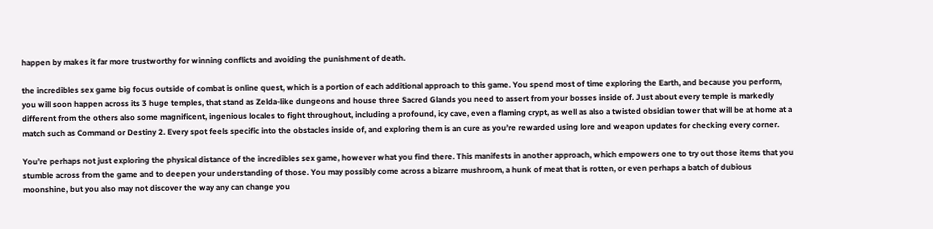happen by makes it far more trustworthy for winning conflicts and avoiding the punishment of death.

the incredibles sex game big focus outside of combat is online quest, which is a portion of each additional approach to this game. You spend most of time exploring the Earth, and because you perform, you will soon happen across its 3 huge temples, that stand as Zelda-like dungeons and house three Sacred Glands you need to assert from your bosses inside of. Just about every temple is markedly different from the others also some magnificent, ingenious locales to fight throughout, including a profound, icy cave, even a flaming crypt, as well as also a twisted obsidian tower that will be at home at a match such as Command or Destiny 2. Every spot feels specific into the obstacles inside of, and exploring them is an cure as you’re rewarded using lore and weapon updates for checking every corner.

You’re perhaps not just exploring the physical distance of the incredibles sex game, however what you find there. This manifests in another approach, which empowers one to try out those items that you stumble across from the game and to deepen your understanding of those. You may possibly come across a bizarre mushroom, a hunk of meat that is rotten, or even perhaps a batch of dubious moonshine, but you also may not discover the way any can change you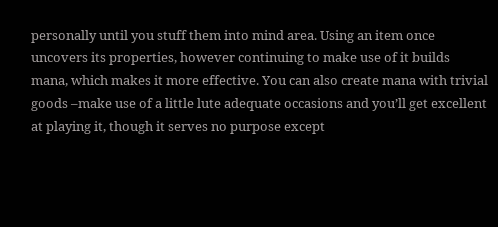personally until you stuff them into mind area. Using an item once uncovers its properties, however continuing to make use of it builds mana, which makes it more effective. You can also create mana with trivial goods –make use of a little lute adequate occasions and you’ll get excellent at playing it, though it serves no purpose except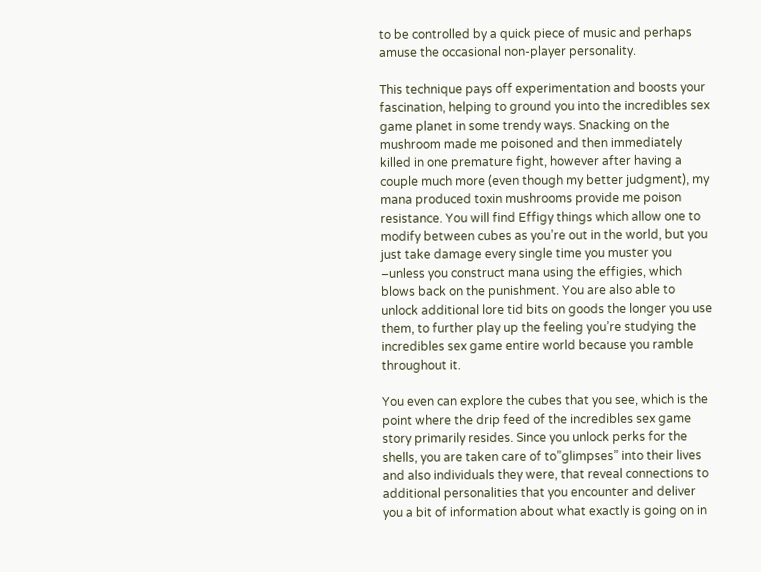to be controlled by a quick piece of music and perhaps amuse the occasional non-player personality.

This technique pays off experimentation and boosts your fascination, helping to ground you into the incredibles sex game planet in some trendy ways. Snacking on the mushroom made me poisoned and then immediately killed in one premature fight, however after having a couple much more (even though my better judgment), my mana produced toxin mushrooms provide me poison resistance. You will find Effigy things which allow one to modify between cubes as you’re out in the world, but you just take damage every single time you muster you –unless you construct mana using the effigies, which blows back on the punishment. You are also able to unlock additional lore tid bits on goods the longer you use them, to further play up the feeling you’re studying the incredibles sex game entire world because you ramble throughout it.

You even can explore the cubes that you see, which is the point where the drip feed of the incredibles sex game story primarily resides. Since you unlock perks for the shells, you are taken care of to”glimpses” into their lives and also individuals they were, that reveal connections to additional personalities that you encounter and deliver you a bit of information about what exactly is going on in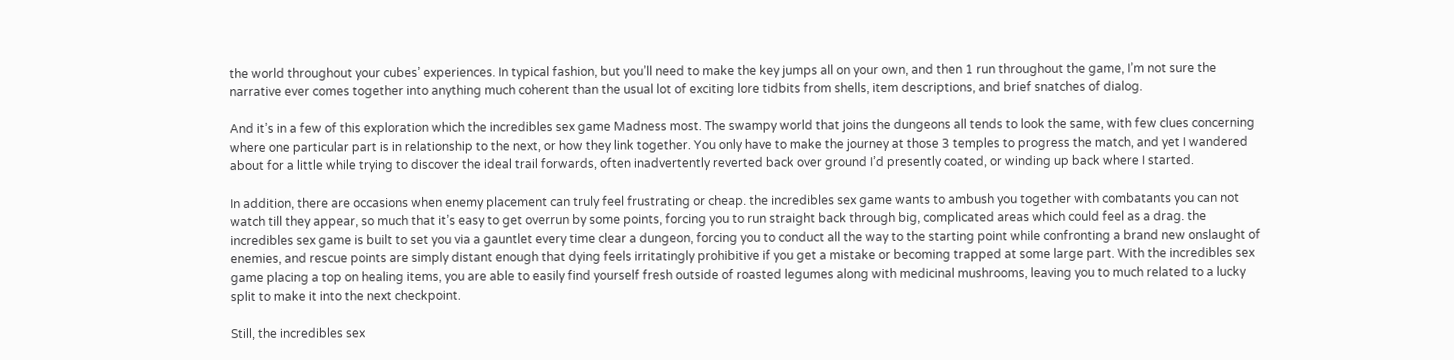the world throughout your cubes’ experiences. In typical fashion, but you’ll need to make the key jumps all on your own, and then 1 run throughout the game, I’m not sure the narrative ever comes together into anything much coherent than the usual lot of exciting lore tidbits from shells, item descriptions, and brief snatches of dialog.

And it’s in a few of this exploration which the incredibles sex game Madness most. The swampy world that joins the dungeons all tends to look the same, with few clues concerning where one particular part is in relationship to the next, or how they link together. You only have to make the journey at those 3 temples to progress the match, and yet I wandered about for a little while trying to discover the ideal trail forwards, often inadvertently reverted back over ground I’d presently coated, or winding up back where I started.

In addition, there are occasions when enemy placement can truly feel frustrating or cheap. the incredibles sex game wants to ambush you together with combatants you can not watch till they appear, so much that it’s easy to get overrun by some points, forcing you to run straight back through big, complicated areas which could feel as a drag. the incredibles sex game is built to set you via a gauntlet every time clear a dungeon, forcing you to conduct all the way to the starting point while confronting a brand new onslaught of enemies, and rescue points are simply distant enough that dying feels irritatingly prohibitive if you get a mistake or becoming trapped at some large part. With the incredibles sex game placing a top on healing items, you are able to easily find yourself fresh outside of roasted legumes along with medicinal mushrooms, leaving you to much related to a lucky split to make it into the next checkpoint.

Still, the incredibles sex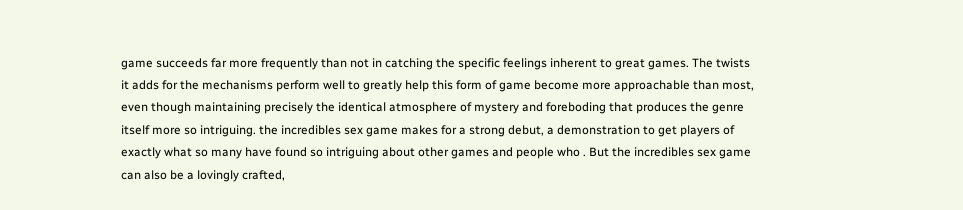game succeeds far more frequently than not in catching the specific feelings inherent to great games. The twists it adds for the mechanisms perform well to greatly help this form of game become more approachable than most, even though maintaining precisely the identical atmosphere of mystery and foreboding that produces the genre itself more so intriguing. the incredibles sex game makes for a strong debut, a demonstration to get players of exactly what so many have found so intriguing about other games and people who . But the incredibles sex game can also be a lovingly crafted,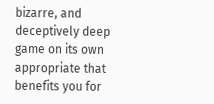bizarre, and deceptively deep game on its own appropriate that benefits you for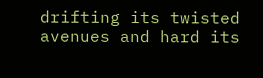drifting its twisted avenues and hard its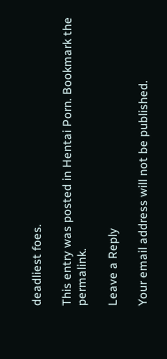deadliest foes.

This entry was posted in Hentai Porn. Bookmark the permalink.

Leave a Reply

Your email address will not be published.